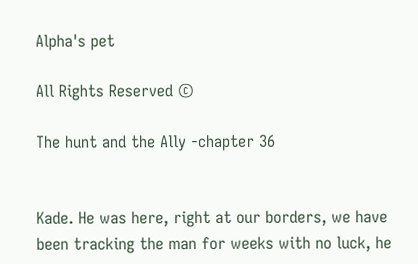Alpha's pet

All Rights Reserved ©

The hunt and the Ally -chapter 36


Kade. He was here, right at our borders, we have been tracking the man for weeks with no luck, he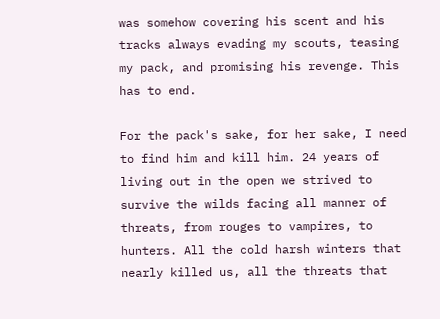was somehow covering his scent and his tracks always evading my scouts, teasing my pack, and promising his revenge. This has to end.

For the pack's sake, for her sake, I need to find him and kill him. 24 years of living out in the open we strived to survive the wilds facing all manner of threats, from rouges to vampires, to hunters. All the cold harsh winters that nearly killed us, all the threats that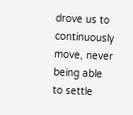drove us to continuously move, never being able to settle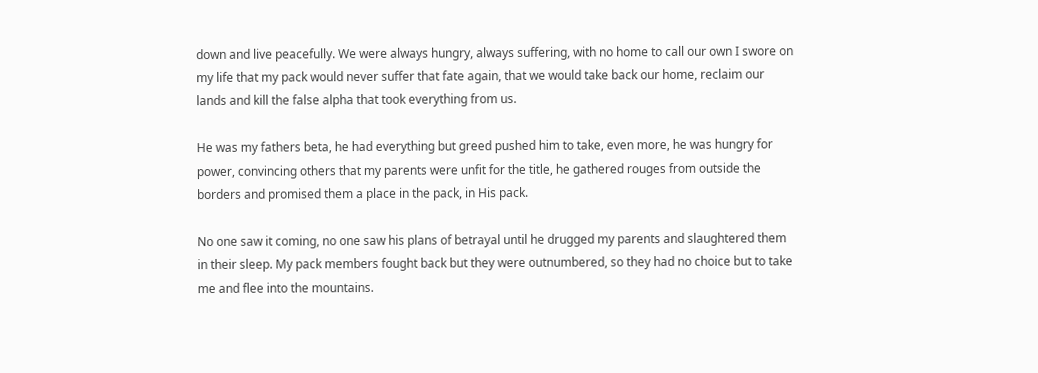down and live peacefully. We were always hungry, always suffering, with no home to call our own I swore on my life that my pack would never suffer that fate again, that we would take back our home, reclaim our lands and kill the false alpha that took everything from us.

He was my fathers beta, he had everything but greed pushed him to take, even more, he was hungry for power, convincing others that my parents were unfit for the title, he gathered rouges from outside the borders and promised them a place in the pack, in His pack.

No one saw it coming, no one saw his plans of betrayal until he drugged my parents and slaughtered them in their sleep. My pack members fought back but they were outnumbered, so they had no choice but to take me and flee into the mountains.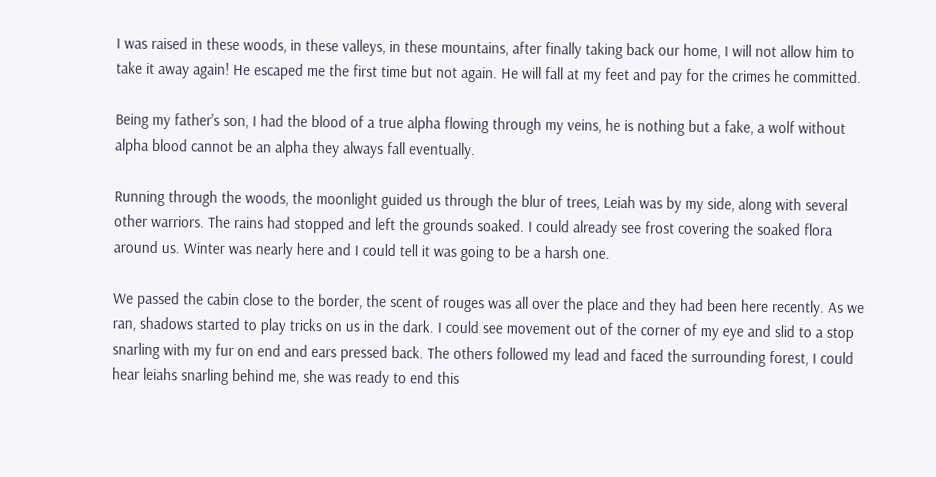I was raised in these woods, in these valleys, in these mountains, after finally taking back our home, I will not allow him to take it away again! He escaped me the first time but not again. He will fall at my feet and pay for the crimes he committed.

Being my father's son, I had the blood of a true alpha flowing through my veins, he is nothing but a fake, a wolf without alpha blood cannot be an alpha they always fall eventually.

Running through the woods, the moonlight guided us through the blur of trees, Leiah was by my side, along with several other warriors. The rains had stopped and left the grounds soaked. I could already see frost covering the soaked flora around us. Winter was nearly here and I could tell it was going to be a harsh one.

We passed the cabin close to the border, the scent of rouges was all over the place and they had been here recently. As we ran, shadows started to play tricks on us in the dark. I could see movement out of the corner of my eye and slid to a stop snarling with my fur on end and ears pressed back. The others followed my lead and faced the surrounding forest, I could hear leiahs snarling behind me, she was ready to end this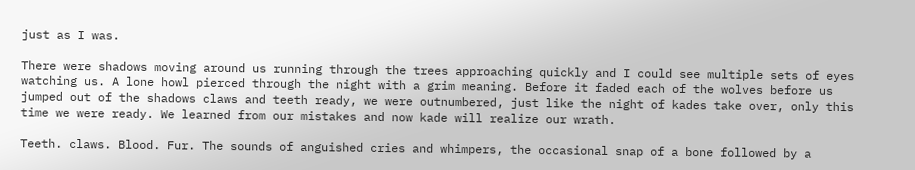just as I was.

There were shadows moving around us running through the trees approaching quickly and I could see multiple sets of eyes watching us. A lone howl pierced through the night with a grim meaning. Before it faded each of the wolves before us jumped out of the shadows claws and teeth ready, we were outnumbered, just like the night of kades take over, only this time we were ready. We learned from our mistakes and now kade will realize our wrath.

Teeth. claws. Blood. Fur. The sounds of anguished cries and whimpers, the occasional snap of a bone followed by a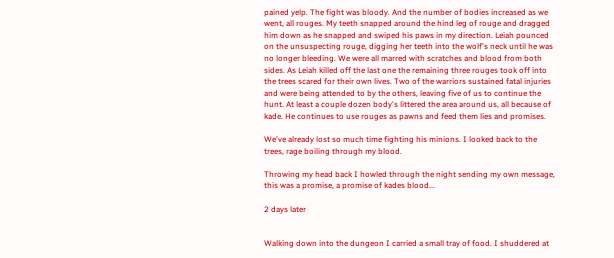pained yelp. The fight was bloody. And the number of bodies increased as we went, all rouges. My teeth snapped around the hind leg of rouge and dragged him down as he snapped and swiped his paws in my direction. Leiah pounced on the unsuspecting rouge, digging her teeth into the wolf's neck until he was no longer bleeding. We were all marred with scratches and blood from both sides. As Leiah killed off the last one the remaining three rouges took off into the trees scared for their own lives. Two of the warriors sustained fatal injuries and were being attended to by the others, leaving five of us to continue the hunt. At least a couple dozen body's littered the area around us, all because of kade. He continues to use rouges as pawns and feed them lies and promises.

We've already lost so much time fighting his minions. I looked back to the trees, rage boiling through my blood.

Throwing my head back I howled through the night sending my own message, this was a promise, a promise of kades blood...

2 days later


Walking down into the dungeon I carried a small tray of food. I shuddered at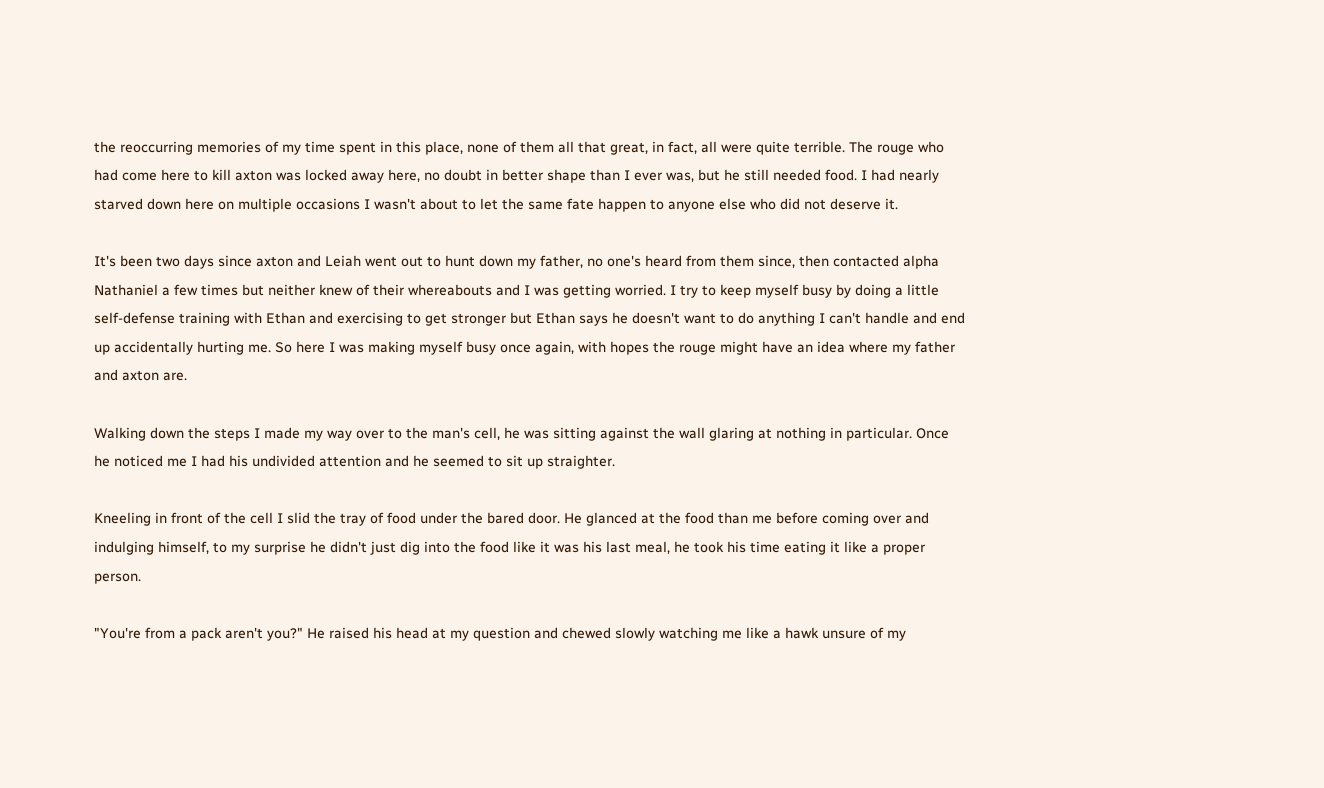the reoccurring memories of my time spent in this place, none of them all that great, in fact, all were quite terrible. The rouge who had come here to kill axton was locked away here, no doubt in better shape than I ever was, but he still needed food. I had nearly starved down here on multiple occasions I wasn't about to let the same fate happen to anyone else who did not deserve it.

It's been two days since axton and Leiah went out to hunt down my father, no one's heard from them since, then contacted alpha Nathaniel a few times but neither knew of their whereabouts and I was getting worried. I try to keep myself busy by doing a little self-defense training with Ethan and exercising to get stronger but Ethan says he doesn't want to do anything I can't handle and end up accidentally hurting me. So here I was making myself busy once again, with hopes the rouge might have an idea where my father and axton are.

Walking down the steps I made my way over to the man's cell, he was sitting against the wall glaring at nothing in particular. Once he noticed me I had his undivided attention and he seemed to sit up straighter.

Kneeling in front of the cell I slid the tray of food under the bared door. He glanced at the food than me before coming over and indulging himself, to my surprise he didn't just dig into the food like it was his last meal, he took his time eating it like a proper person.

"You're from a pack aren't you?" He raised his head at my question and chewed slowly watching me like a hawk unsure of my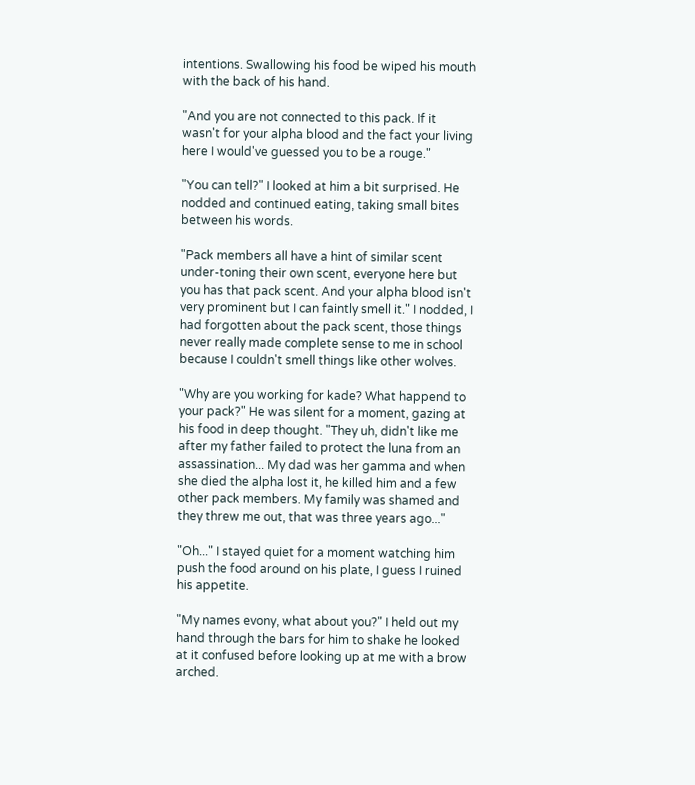intentions. Swallowing his food be wiped his mouth with the back of his hand.

"And you are not connected to this pack. If it wasn't for your alpha blood and the fact your living here I would've guessed you to be a rouge."

"You can tell?" I looked at him a bit surprised. He nodded and continued eating, taking small bites between his words.

"Pack members all have a hint of similar scent under-toning their own scent, everyone here but you has that pack scent. And your alpha blood isn't very prominent but I can faintly smell it." I nodded, I had forgotten about the pack scent, those things never really made complete sense to me in school because I couldn't smell things like other wolves.

"Why are you working for kade? What happend to your pack?" He was silent for a moment, gazing at his food in deep thought. "They uh, didn't like me after my father failed to protect the luna from an assassination... My dad was her gamma and when she died the alpha lost it, he killed him and a few other pack members. My family was shamed and they threw me out, that was three years ago..."

"Oh..." I stayed quiet for a moment watching him push the food around on his plate, I guess I ruined his appetite.

"My names evony, what about you?" I held out my hand through the bars for him to shake he looked at it confused before looking up at me with a brow arched.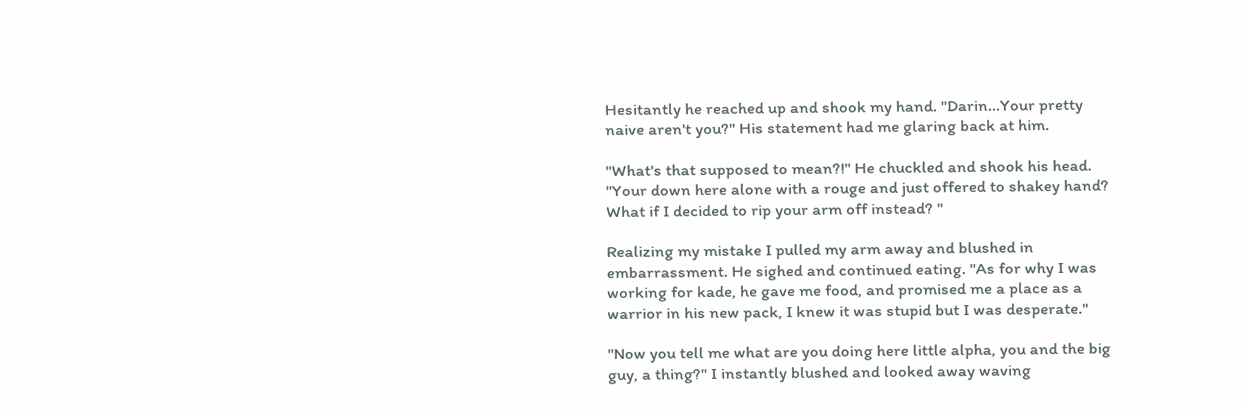Hesitantly he reached up and shook my hand. "Darin...Your pretty naive aren't you?" His statement had me glaring back at him.

"What's that supposed to mean?!" He chuckled and shook his head. "Your down here alone with a rouge and just offered to shakey hand? What if I decided to rip your arm off instead? "

Realizing my mistake I pulled my arm away and blushed in embarrassment. He sighed and continued eating. "As for why I was working for kade, he gave me food, and promised me a place as a warrior in his new pack, I knew it was stupid but I was desperate."

"Now you tell me what are you doing here little alpha, you and the big guy, a thing?" I instantly blushed and looked away waving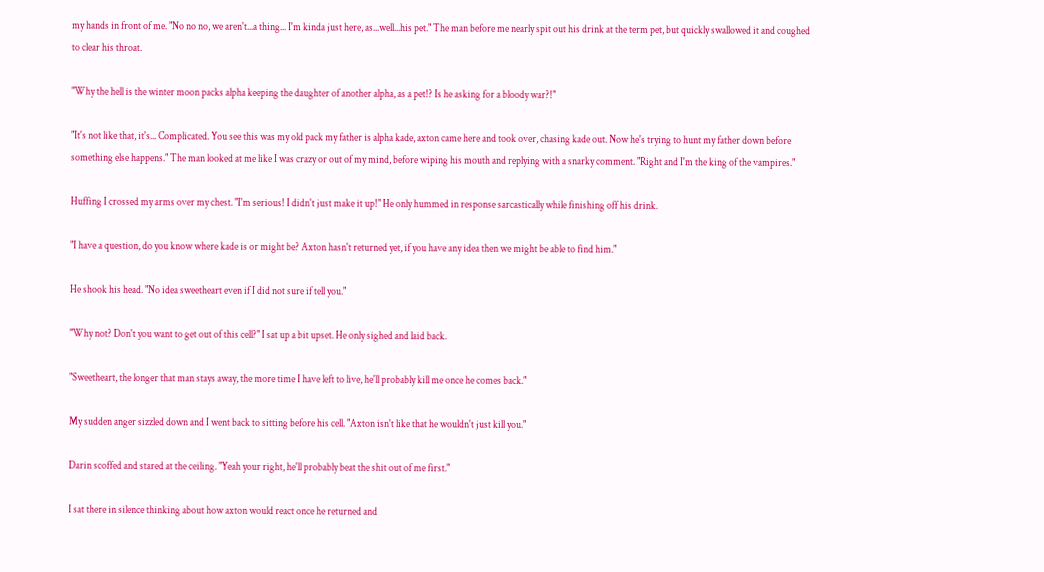my hands in front of me. "No no no, we aren't...a thing... I'm kinda just here, as...well...his pet." The man before me nearly spit out his drink at the term pet, but quickly swallowed it and coughed to clear his throat.

"Why the hell is the winter moon packs alpha keeping the daughter of another alpha, as a pet!? Is he asking for a bloody war?!"

"It's not like that, it's... Complicated. You see this was my old pack my father is alpha kade, axton came here and took over, chasing kade out. Now he's trying to hunt my father down before something else happens." The man looked at me like I was crazy or out of my mind, before wiping his mouth and replying with a snarky comment. "Right and I'm the king of the vampires."

Huffing I crossed my arms over my chest. "I'm serious! I didn't just make it up!" He only hummed in response sarcastically while finishing off his drink.

"I have a question, do you know where kade is or might be? Axton hasn't returned yet, if you have any idea then we might be able to find him."

He shook his head. "No idea sweetheart even if I did not sure if tell you."

"Why not? Don't you want to get out of this cell?" I sat up a bit upset. He only sighed and laid back.

"Sweetheart, the longer that man stays away, the more time I have left to live, he'll probably kill me once he comes back."

My sudden anger sizzled down and I went back to sitting before his cell. "Axton isn't like that he wouldn't just kill you."

Darin scoffed and stared at the ceiling. "Yeah your right, he'll probably beat the shit out of me first."

I sat there in silence thinking about how axton would react once he returned and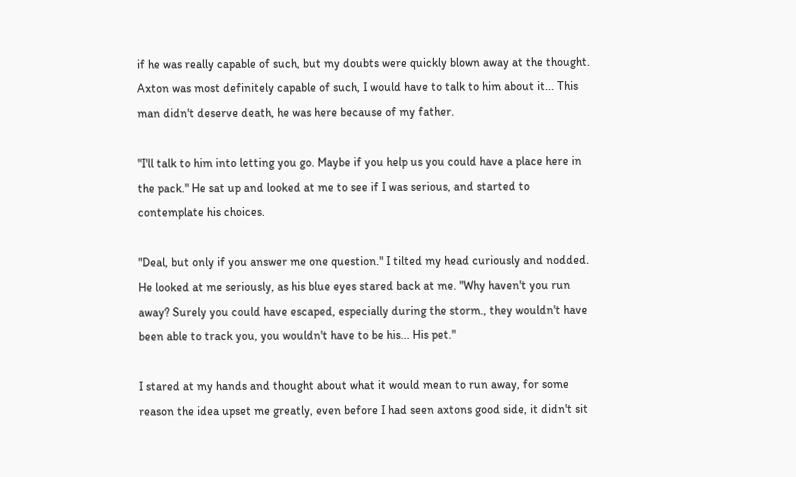if he was really capable of such, but my doubts were quickly blown away at the thought. Axton was most definitely capable of such, I would have to talk to him about it... This man didn't deserve death, he was here because of my father.

"I'll talk to him into letting you go. Maybe if you help us you could have a place here in the pack." He sat up and looked at me to see if I was serious, and started to contemplate his choices.

"Deal, but only if you answer me one question." I tilted my head curiously and nodded. He looked at me seriously, as his blue eyes stared back at me. "Why haven't you run away? Surely you could have escaped, especially during the storm., they wouldn't have been able to track you, you wouldn't have to be his... His pet."

I stared at my hands and thought about what it would mean to run away, for some reason the idea upset me greatly, even before I had seen axtons good side, it didn't sit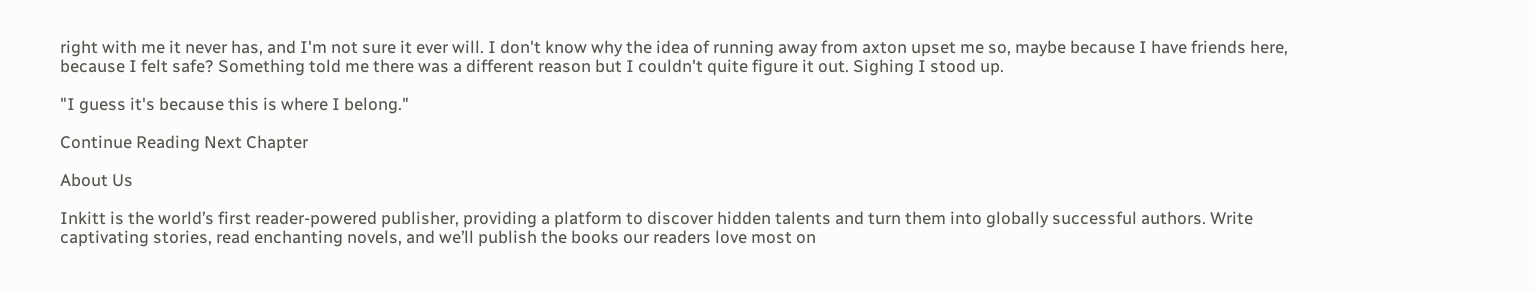right with me it never has, and I'm not sure it ever will. I don't know why the idea of running away from axton upset me so, maybe because I have friends here, because I felt safe? Something told me there was a different reason but I couldn't quite figure it out. Sighing I stood up.

"I guess it's because this is where I belong."

Continue Reading Next Chapter

About Us

Inkitt is the world’s first reader-powered publisher, providing a platform to discover hidden talents and turn them into globally successful authors. Write captivating stories, read enchanting novels, and we’ll publish the books our readers love most on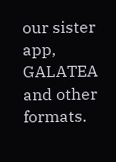our sister app, GALATEA and other formats.